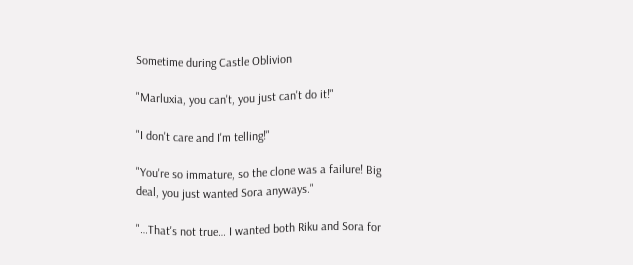Sometime during Castle Oblivion

"Marluxia, you can't, you just can't do it!"

"I don't care and I'm telling!"

"You're so immature, so the clone was a failure! Big deal, you just wanted Sora anyways."

"…That's not true… I wanted both Riku and Sora for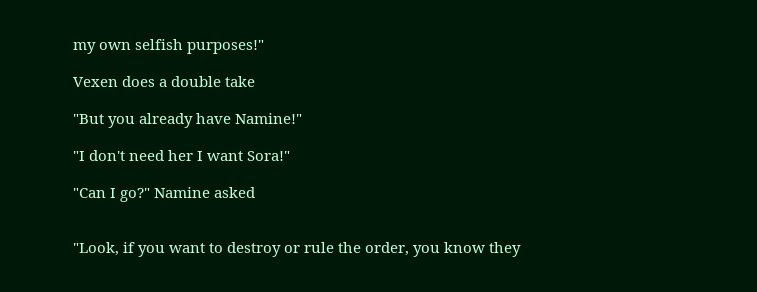my own selfish purposes!"

Vexen does a double take

"But you already have Namine!"

"I don't need her I want Sora!"

"Can I go?" Namine asked


"Look, if you want to destroy or rule the order, you know they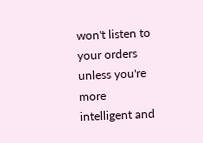won't listen to your orders unless you're more intelligent and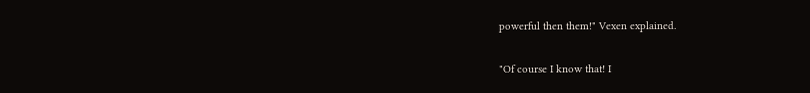powerful then them!" Vexen explained.

"Of course I know that! I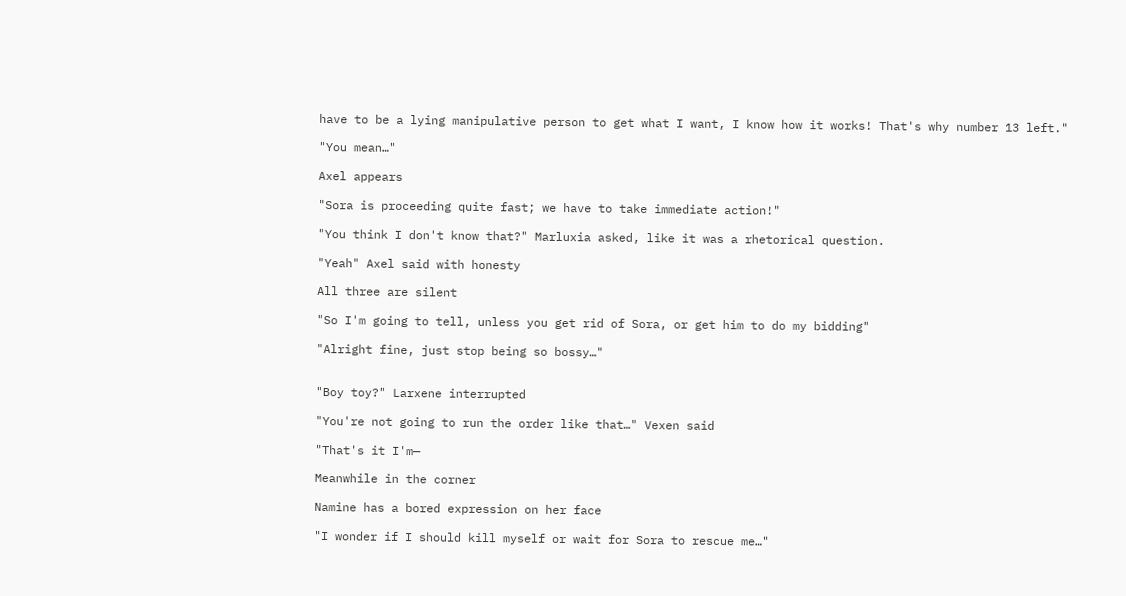have to be a lying manipulative person to get what I want, I know how it works! That's why number 13 left."

"You mean…"

Axel appears

"Sora is proceeding quite fast; we have to take immediate action!"

"You think I don't know that?" Marluxia asked, like it was a rhetorical question.

"Yeah" Axel said with honesty

All three are silent

"So I'm going to tell, unless you get rid of Sora, or get him to do my bidding"

"Alright fine, just stop being so bossy…"


"Boy toy?" Larxene interrupted

"You're not going to run the order like that…" Vexen said

"That's it I'm—

Meanwhile in the corner

Namine has a bored expression on her face

"I wonder if I should kill myself or wait for Sora to rescue me…"